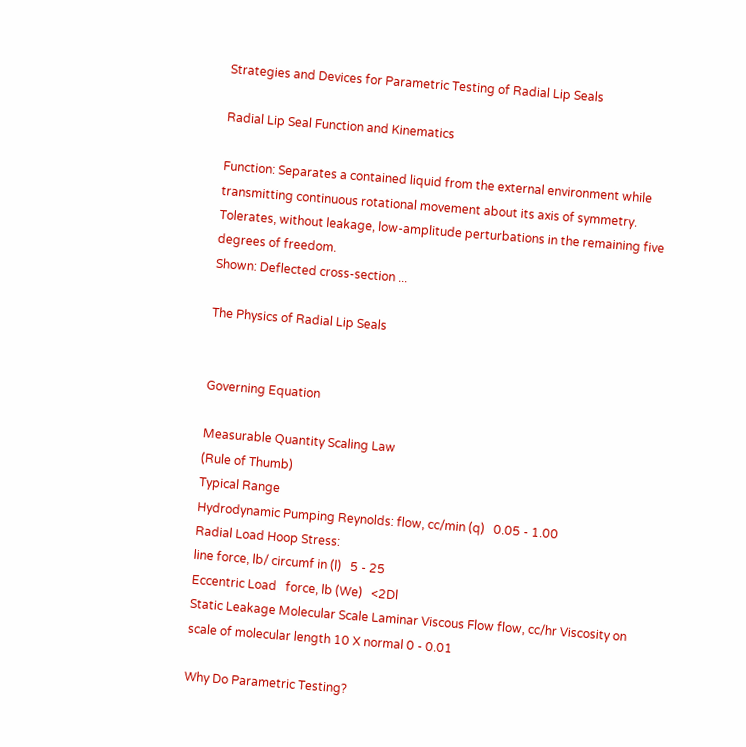Strategies and Devices for Parametric Testing of Radial Lip Seals

Radial Lip Seal Function and Kinematics

Function: Separates a contained liquid from the external environment while transmitting continuous rotational movement about its axis of symmetry. Tolerates, without leakage, low-amplitude perturbations in the remaining five degrees of freedom.
Shown: Deflected cross-section ...

The Physics of Radial Lip Seals


Governing Equation

Measurable Quantity Scaling Law
(Rule of Thumb)
Typical Range
Hydrodynamic Pumping Reynolds: flow, cc/min (q)   0.05 - 1.00
Radial Load Hoop Stress:
line force, lb/ circumf in (l)   5 - 25
Eccentric Load   force, lb (We)   <2Dl
Static Leakage Molecular Scale Laminar Viscous Flow flow, cc/hr Viscosity on scale of molecular length 10 X normal 0 - 0.01

Why Do Parametric Testing?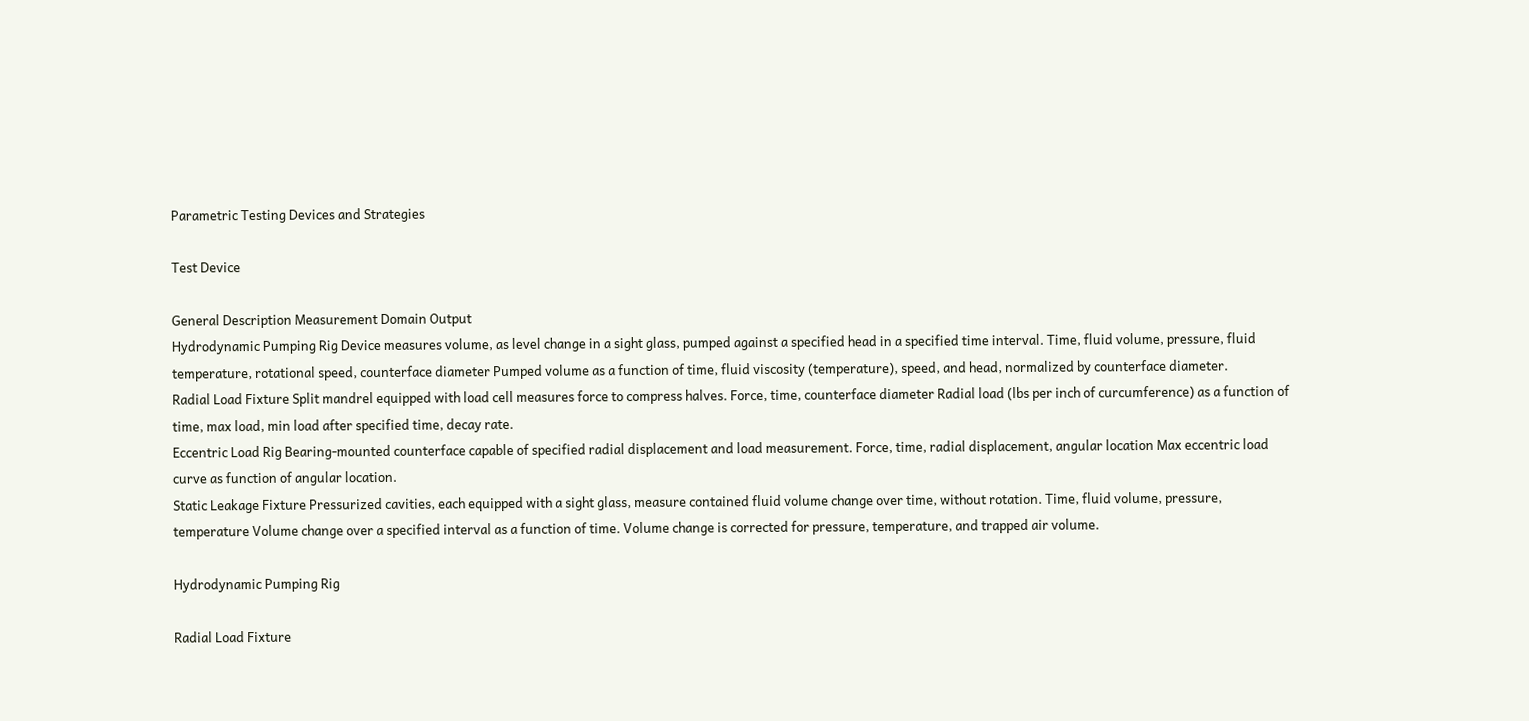Parametric Testing Devices and Strategies

Test Device

General Description Measurement Domain Output
Hydrodynamic Pumping Rig Device measures volume, as level change in a sight glass, pumped against a specified head in a specified time interval. Time, fluid volume, pressure, fluid temperature, rotational speed, counterface diameter Pumped volume as a function of time, fluid viscosity (temperature), speed, and head, normalized by counterface diameter.
Radial Load Fixture Split mandrel equipped with load cell measures force to compress halves. Force, time, counterface diameter Radial load (lbs per inch of curcumference) as a function of time, max load, min load after specified time, decay rate.
Eccentric Load Rig Bearing-mounted counterface capable of specified radial displacement and load measurement. Force, time, radial displacement, angular location Max eccentric load curve as function of angular location.
Static Leakage Fixture Pressurized cavities, each equipped with a sight glass, measure contained fluid volume change over time, without rotation. Time, fluid volume, pressure, temperature Volume change over a specified interval as a function of time. Volume change is corrected for pressure, temperature, and trapped air volume.

Hydrodynamic Pumping Rig

Radial Load Fixture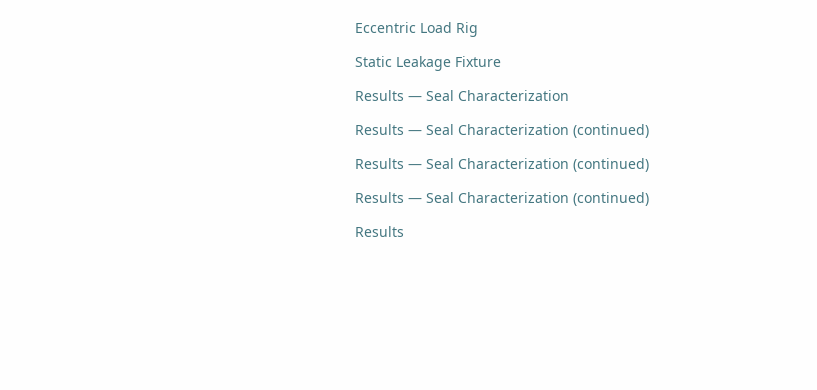Eccentric Load Rig

Static Leakage Fixture

Results — Seal Characterization

Results — Seal Characterization (continued)

Results — Seal Characterization (continued)

Results — Seal Characterization (continued)

Results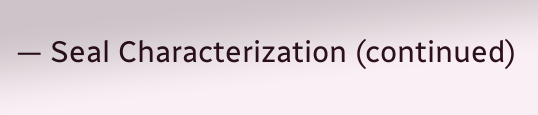— Seal Characterization (continued)